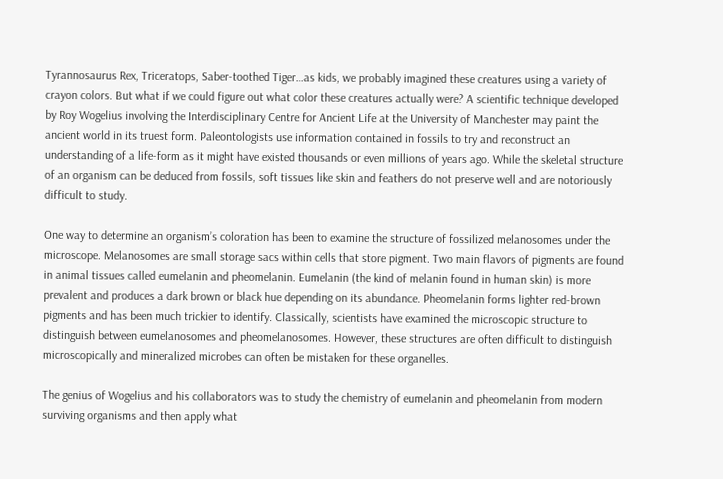Tyrannosaurus Rex, Triceratops, Saber-toothed Tiger…as kids, we probably imagined these creatures using a variety of crayon colors. But what if we could figure out what color these creatures actually were? A scientific technique developed by Roy Wogelius involving the Interdisciplinary Centre for Ancient Life at the University of Manchester may paint the ancient world in its truest form. Paleontologists use information contained in fossils to try and reconstruct an understanding of a life-form as it might have existed thousands or even millions of years ago. While the skeletal structure of an organism can be deduced from fossils, soft tissues like skin and feathers do not preserve well and are notoriously difficult to study.

One way to determine an organism’s coloration has been to examine the structure of fossilized melanosomes under the microscope. Melanosomes are small storage sacs within cells that store pigment. Two main flavors of pigments are found in animal tissues called eumelanin and pheomelanin. Eumelanin (the kind of melanin found in human skin) is more prevalent and produces a dark brown or black hue depending on its abundance. Pheomelanin forms lighter red-brown pigments and has been much trickier to identify. Classically, scientists have examined the microscopic structure to distinguish between eumelanosomes and pheomelanosomes. However, these structures are often difficult to distinguish microscopically and mineralized microbes can often be mistaken for these organelles.

The genius of Wogelius and his collaborators was to study the chemistry of eumelanin and pheomelanin from modern surviving organisms and then apply what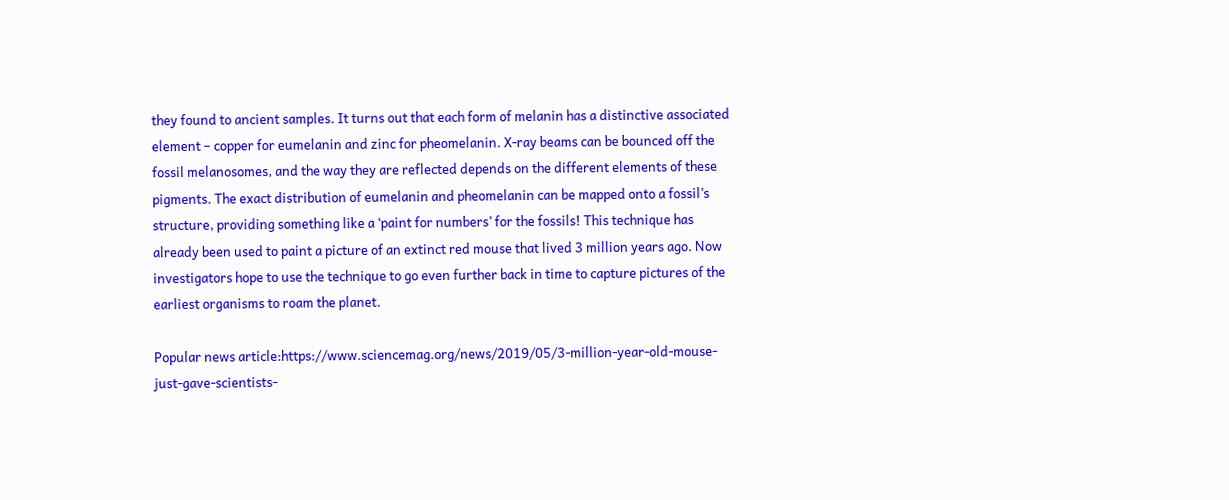they found to ancient samples. It turns out that each form of melanin has a distinctive associated element – copper for eumelanin and zinc for pheomelanin. X-ray beams can be bounced off the fossil melanosomes, and the way they are reflected depends on the different elements of these pigments. The exact distribution of eumelanin and pheomelanin can be mapped onto a fossil’s structure, providing something like a ‘paint for numbers’ for the fossils! This technique has already been used to paint a picture of an extinct red mouse that lived 3 million years ago. Now investigators hope to use the technique to go even further back in time to capture pictures of the earliest organisms to roam the planet.

Popular news article:https://www.sciencemag.org/news/2019/05/3-million-year-old-mouse-just-gave-scientists-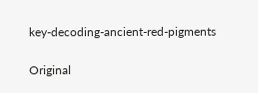key-decoding-ancient-red-pigments

Original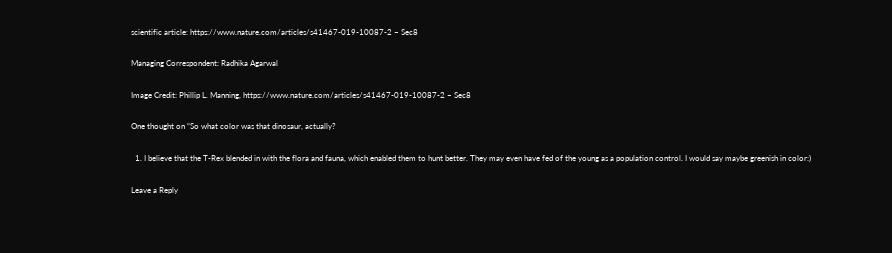scientific article: https://www.nature.com/articles/s41467-019-10087-2 – Sec8

Managing Correspondent: Radhika Agarwal

Image Credit: Phillip L. Manning, https://www.nature.com/articles/s41467-019-10087-2 – Sec8

One thought on “So what color was that dinosaur, actually?

  1. I believe that the T-Rex blended in with the flora and fauna, which enabled them to hunt better. They may even have fed of the young as a population control. I would say maybe greenish in color:)

Leave a Reply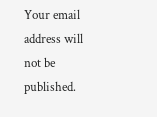Your email address will not be published.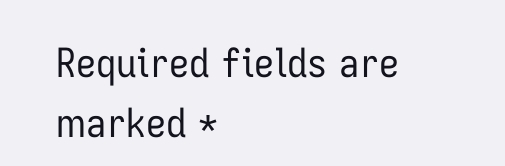Required fields are marked *